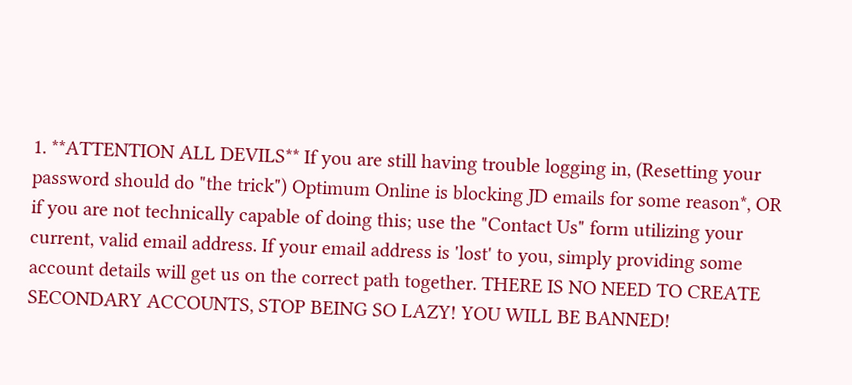1. **ATTENTION ALL DEVILS** If you are still having trouble logging in, (Resetting your password should do "the trick") Optimum Online is blocking JD emails for some reason*, OR if you are not technically capable of doing this; use the "Contact Us" form utilizing your current, valid email address. If your email address is 'lost' to you, simply providing some account details will get us on the correct path together. THERE IS NO NEED TO CREATE SECONDARY ACCOUNTS, STOP BEING SO LAZY! YOU WILL BE BANNED!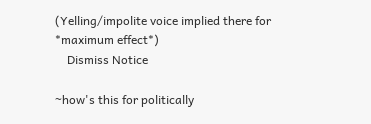(Yelling/impolite voice implied there for *maximum effect*)
    Dismiss Notice

~how's this for politically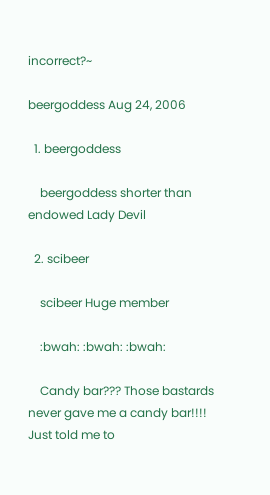incorrect?~

beergoddess Aug 24, 2006

  1. beergoddess

    beergoddess shorter than endowed Lady Devil

  2. scibeer

    scibeer Huge member

    :bwah: :bwah: :bwah:

    Candy bar??? Those bastards never gave me a candy bar!!!! Just told me to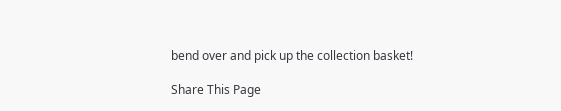bend over and pick up the collection basket!

Share This Page